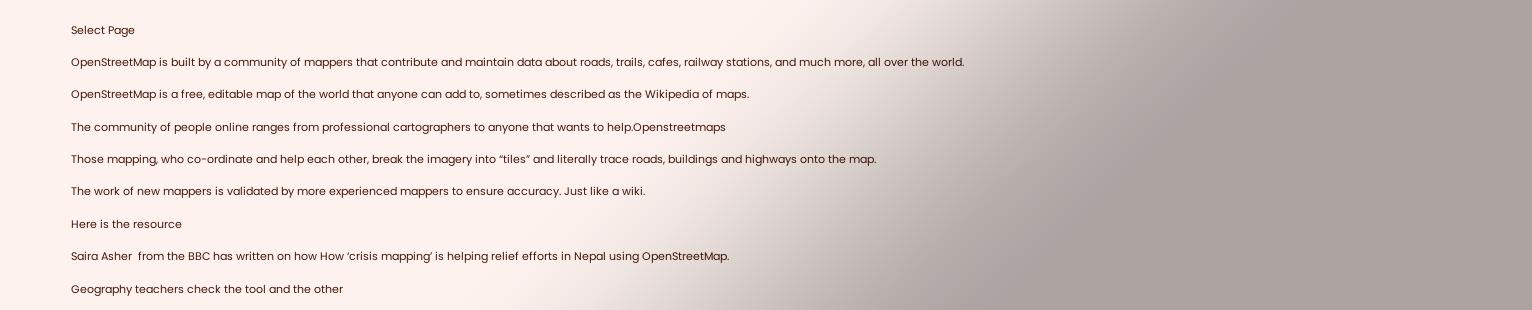Select Page

OpenStreetMap is built by a community of mappers that contribute and maintain data about roads, trails, cafes, railway stations, and much more, all over the world.

OpenStreetMap is a free, editable map of the world that anyone can add to, sometimes described as the Wikipedia of maps.

The community of people online ranges from professional cartographers to anyone that wants to help.Openstreetmaps

Those mapping, who co-ordinate and help each other, break the imagery into “tiles” and literally trace roads, buildings and highways onto the map.

The work of new mappers is validated by more experienced mappers to ensure accuracy. Just like a wiki.

Here is the resource

Saira Asher  from the BBC has written on how How ‘crisis mapping’ is helping relief efforts in Nepal using OpenStreetMap.

Geography teachers check the tool and the other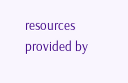resources provided by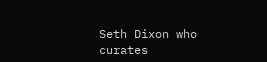Seth Dixon who curates